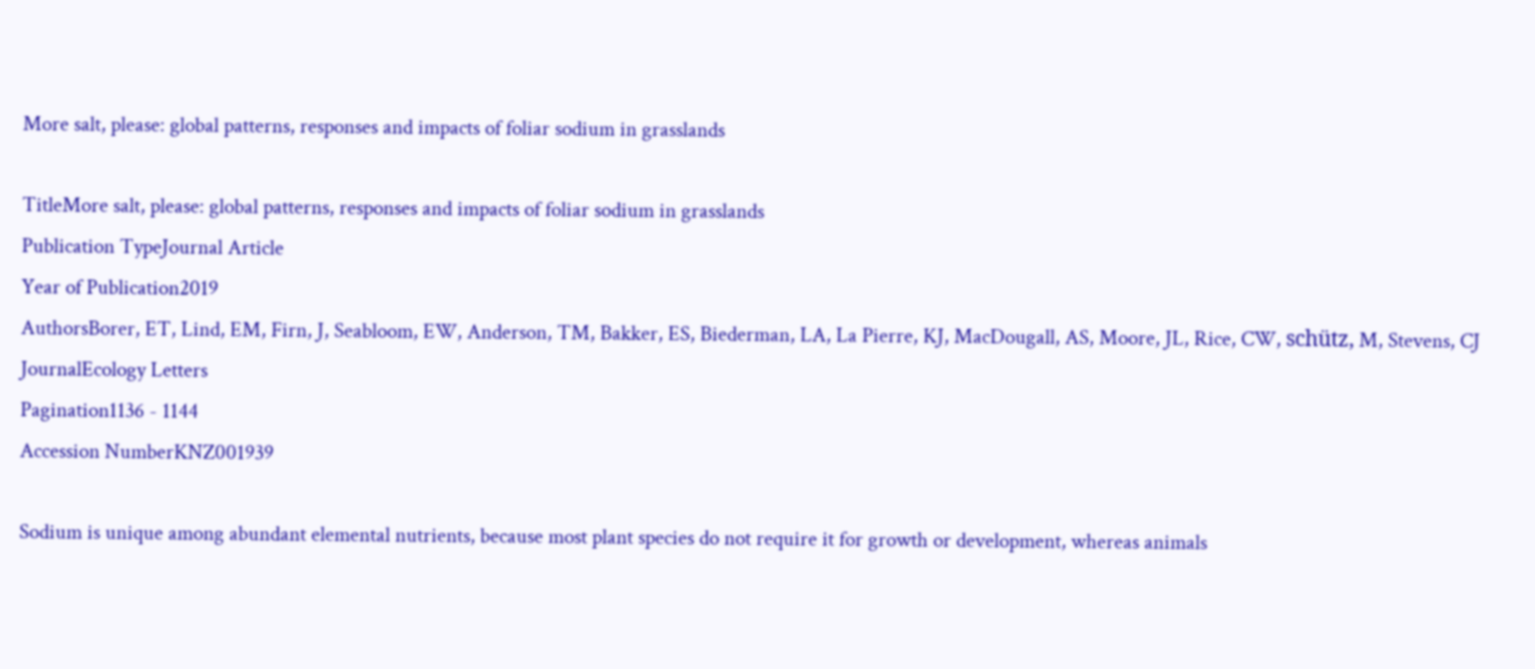More salt, please: global patterns, responses and impacts of foliar sodium in grasslands

TitleMore salt, please: global patterns, responses and impacts of foliar sodium in grasslands
Publication TypeJournal Article
Year of Publication2019
AuthorsBorer, ET, Lind, EM, Firn, J, Seabloom, EW, Anderson, TM, Bakker, ES, Biederman, LA, La Pierre, KJ, MacDougall, AS, Moore, JL, Rice, CW, schütz, M, Stevens, CJ
JournalEcology Letters
Pagination1136 - 1144
Accession NumberKNZ001939

Sodium is unique among abundant elemental nutrients, because most plant species do not require it for growth or development, whereas animals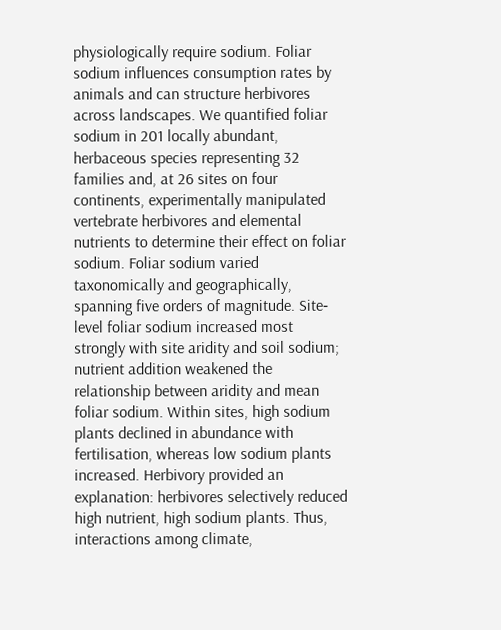physiologically require sodium. Foliar sodium influences consumption rates by animals and can structure herbivores across landscapes. We quantified foliar sodium in 201 locally abundant, herbaceous species representing 32 families and, at 26 sites on four continents, experimentally manipulated vertebrate herbivores and elemental nutrients to determine their effect on foliar sodium. Foliar sodium varied taxonomically and geographically, spanning five orders of magnitude. Site‐level foliar sodium increased most strongly with site aridity and soil sodium; nutrient addition weakened the relationship between aridity and mean foliar sodium. Within sites, high sodium plants declined in abundance with fertilisation, whereas low sodium plants increased. Herbivory provided an explanation: herbivores selectively reduced high nutrient, high sodium plants. Thus, interactions among climate,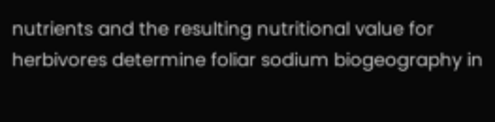nutrients and the resulting nutritional value for herbivores determine foliar sodium biogeography in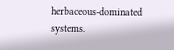herbaceous‐dominated systems.